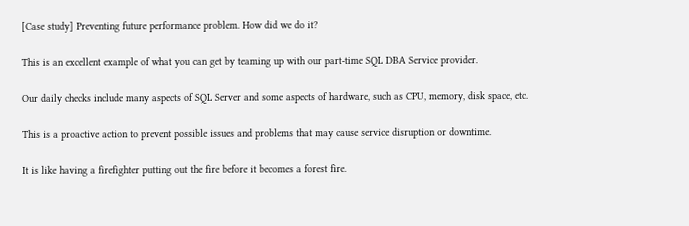[Case study] Preventing future performance problem. How did we do it?

This is an excellent example of what you can get by teaming up with our part-time SQL DBA Service provider.

Our daily checks include many aspects of SQL Server and some aspects of hardware, such as CPU, memory, disk space, etc.

This is a proactive action to prevent possible issues and problems that may cause service disruption or downtime.

It is like having a firefighter putting out the fire before it becomes a forest fire.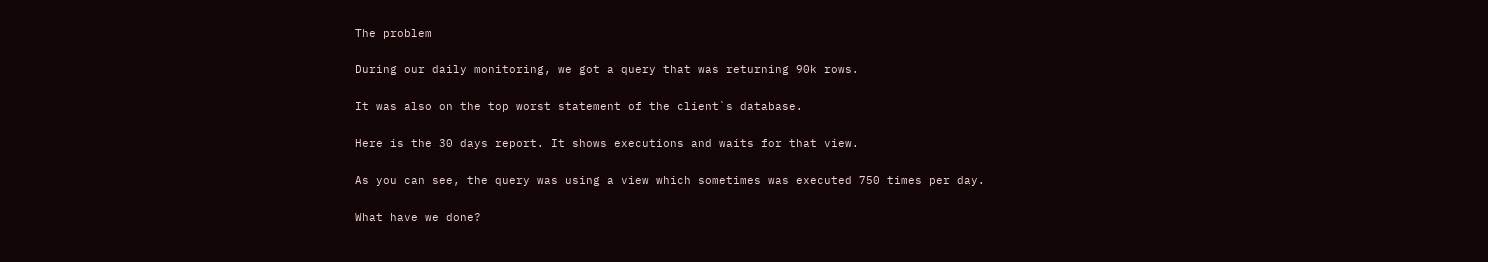The problem

During our daily monitoring, we got a query that was returning 90k rows.

It was also on the top worst statement of the client`s database.

Here is the 30 days report. It shows executions and waits for that view.

As you can see, the query was using a view which sometimes was executed 750 times per day.

What have we done?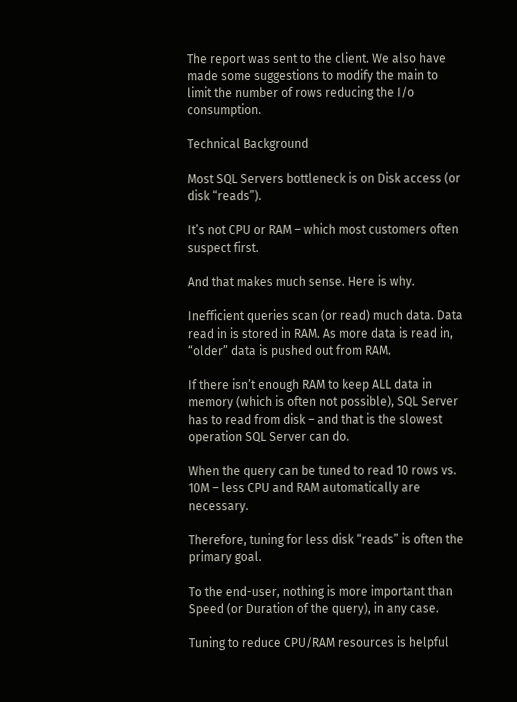The report was sent to the client. We also have made some suggestions to modify the main to limit the number of rows reducing the I/o consumption.

Technical Background

Most SQL Servers bottleneck is on Disk access (or disk “reads”).

It’s not CPU or RAM – which most customers often suspect first.

And that makes much sense. Here is why.

Inefficient queries scan (or read) much data. Data read in is stored in RAM. As more data is read in, “older” data is pushed out from RAM.

If there isn’t enough RAM to keep ALL data in memory (which is often not possible), SQL Server has to read from disk – and that is the slowest operation SQL Server can do.

When the query can be tuned to read 10 rows vs. 10M – less CPU and RAM automatically are necessary.

Therefore, tuning for less disk “reads” is often the primary goal.

To the end-user, nothing is more important than Speed (or Duration of the query), in any case.

Tuning to reduce CPU/RAM resources is helpful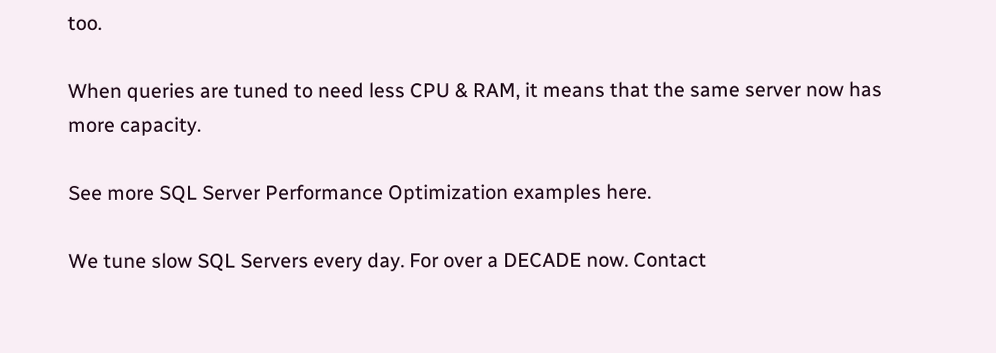too.

When queries are tuned to need less CPU & RAM, it means that the same server now has more capacity.

See more SQL Server Performance Optimization examples here.

We tune slow SQL Servers every day. For over a DECADE now. Contact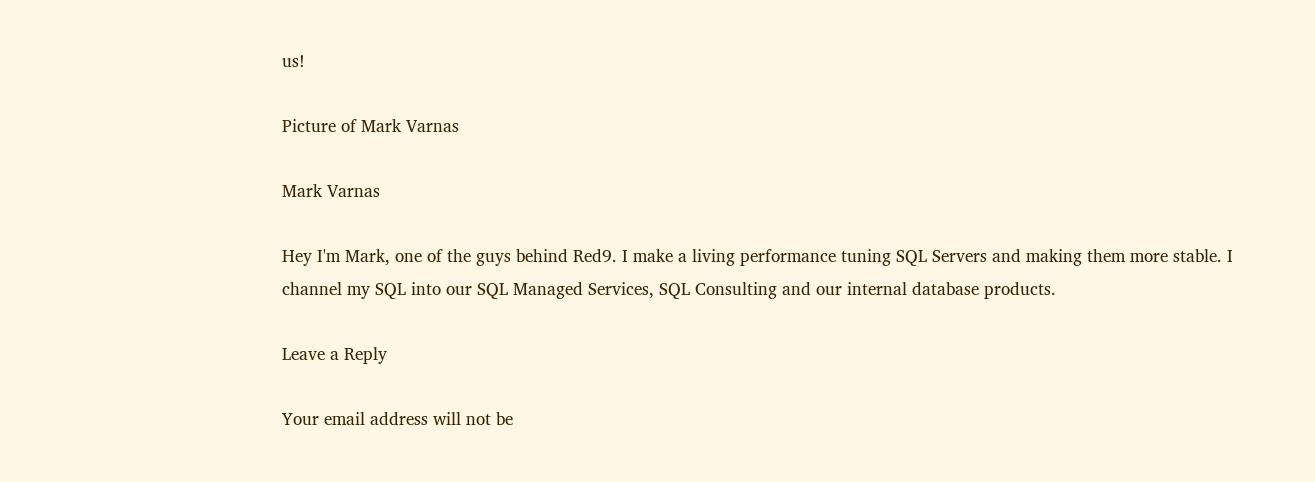us!

Picture of Mark Varnas

Mark Varnas

Hey I'm Mark, one of the guys behind Red9. I make a living performance tuning SQL Servers and making them more stable. I channel my SQL into our SQL Managed Services, SQL Consulting and our internal database products.

Leave a Reply

Your email address will not be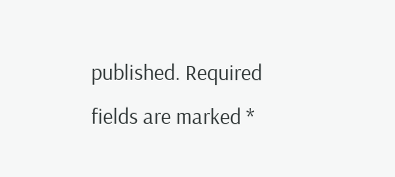published. Required fields are marked *